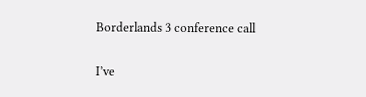Borderlands 3 conference call

I’ve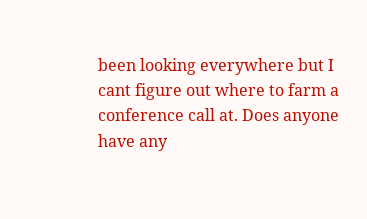been looking everywhere but I cant figure out where to farm a conference call at. Does anyone have any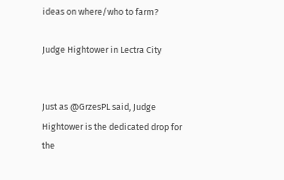ideas on where/who to farm?

Judge Hightower in Lectra City


Just as @GrzesPL said, Judge Hightower is the dedicated drop for the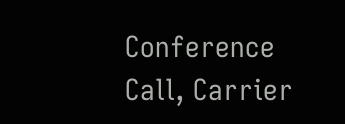Conference Call, Carrier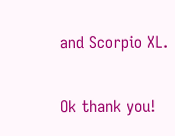and Scorpio XL.

Ok thank you!